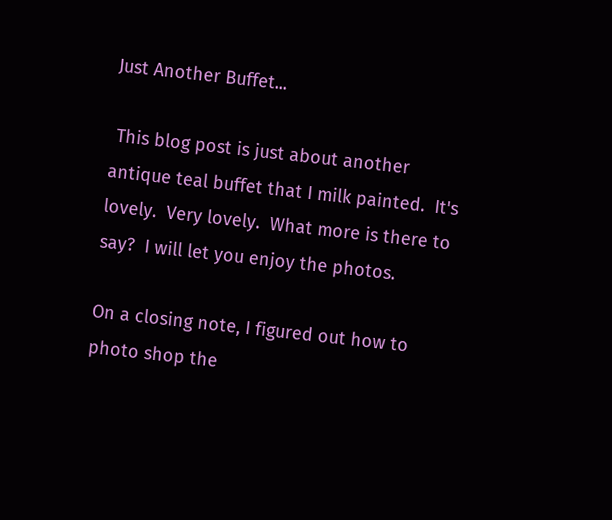Just Another Buffet...

 This blog post is just about another antique teal buffet that I milk painted.  It's lovely.  Very lovely.  What more is there to say?  I will let you enjoy the photos.

On a closing note, I figured out how to photo shop the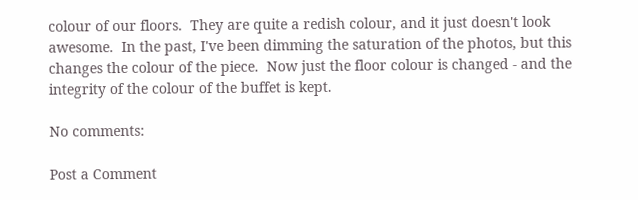colour of our floors.  They are quite a redish colour, and it just doesn't look awesome.  In the past, I've been dimming the saturation of the photos, but this changes the colour of the piece.  Now just the floor colour is changed - and the integrity of the colour of the buffet is kept.

No comments:

Post a Comment